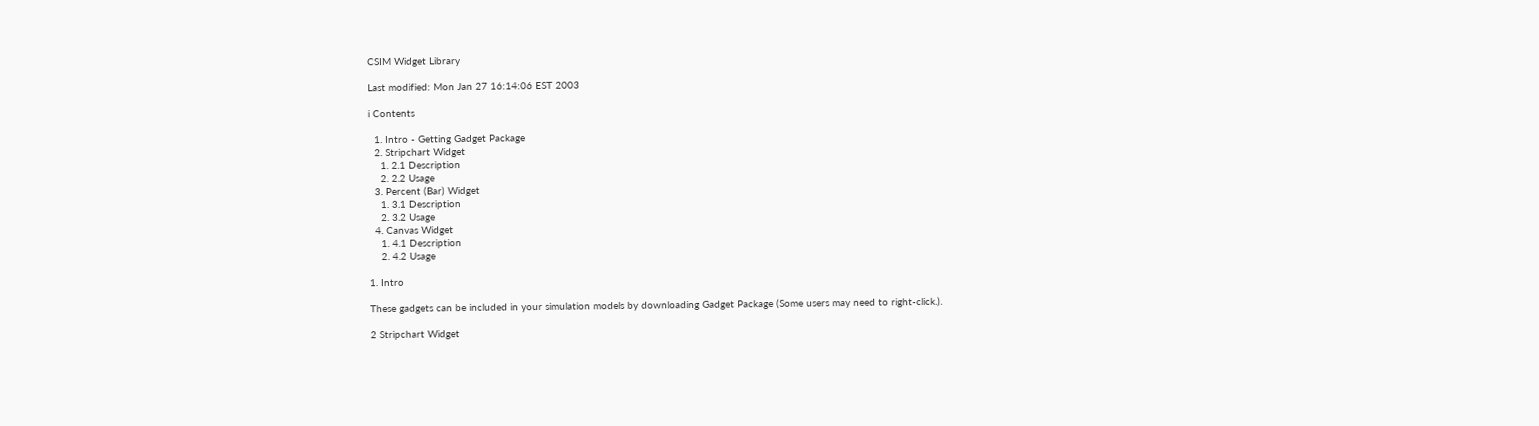CSIM Widget Library

Last modified: Mon Jan 27 16:14:06 EST 2003

i Contents

  1. Intro - Getting Gadget Package
  2. Stripchart Widget
    1. 2.1 Description
    2. 2.2 Usage
  3. Percent (Bar) Widget
    1. 3.1 Description
    2. 3.2 Usage
  4. Canvas Widget
    1. 4.1 Description
    2. 4.2 Usage

1. Intro

These gadgets can be included in your simulation models by downloading Gadget Package (Some users may need to right-click.).

2 Stripchart Widget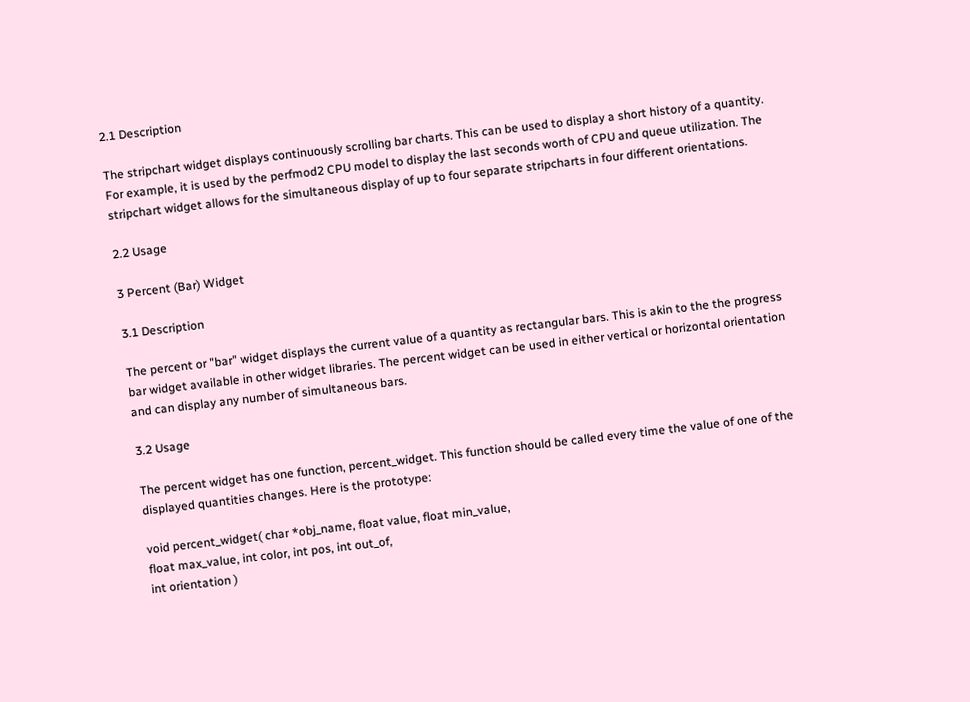2.1 Description

The stripchart widget displays continuously scrolling bar charts. This can be used to display a short history of a quantity. For example, it is used by the perfmod2 CPU model to display the last seconds worth of CPU and queue utilization. The stripchart widget allows for the simultaneous display of up to four separate stripcharts in four different orientations.

2.2 Usage

3 Percent (Bar) Widget

3.1 Description

The percent or "bar" widget displays the current value of a quantity as rectangular bars. This is akin to the the progress bar widget available in other widget libraries. The percent widget can be used in either vertical or horizontal orientation and can display any number of simultaneous bars.

3.2 Usage

The percent widget has one function, percent_widget. This function should be called every time the value of one of the displayed quantities changes. Here is the prototype:

void percent_widget( char *obj_name, float value, float min_value,
float max_value, int color, int pos, int out_of,
int orientation )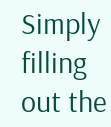Simply filling out the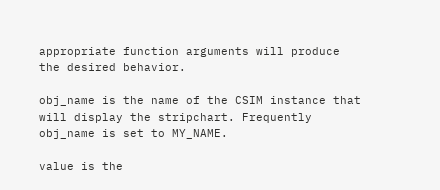appropriate function arguments will produce the desired behavior.

obj_name is the name of the CSIM instance that will display the stripchart. Frequently obj_name is set to MY_NAME.

value is the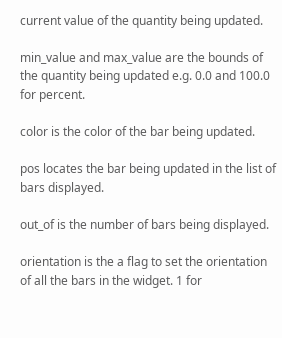current value of the quantity being updated.

min_value and max_value are the bounds of the quantity being updated e.g. 0.0 and 100.0 for percent.

color is the color of the bar being updated.

pos locates the bar being updated in the list of bars displayed.

out_of is the number of bars being displayed.

orientation is the a flag to set the orientation of all the bars in the widget. 1 for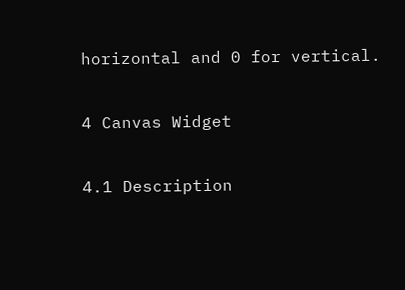horizontal and 0 for vertical.

4 Canvas Widget

4.1 Description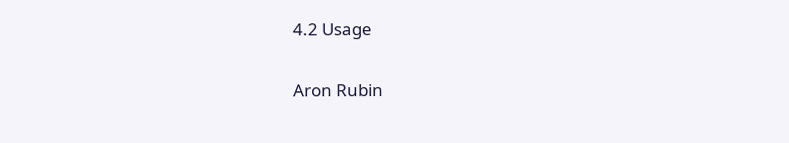4.2 Usage

Aron Rubin